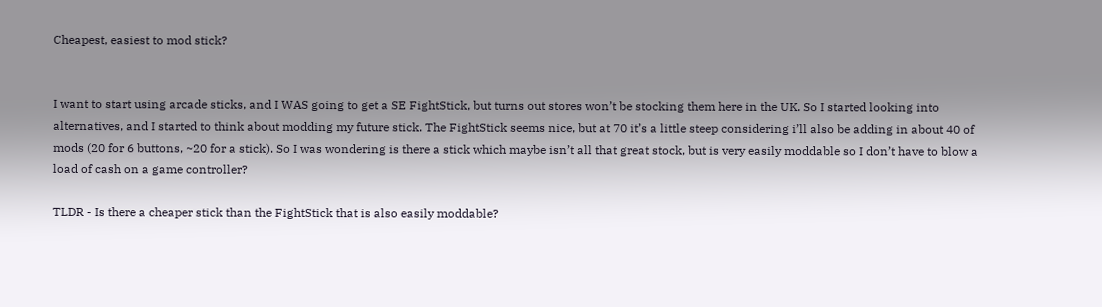Cheapest, easiest to mod stick?


I want to start using arcade sticks, and I WAS going to get a SE FightStick, but turns out stores won’t be stocking them here in the UK. So I started looking into alternatives, and I started to think about modding my future stick. The FightStick seems nice, but at 70 it’s a little steep considering i’ll also be adding in about 40 of mods (20 for 6 buttons, ~20 for a stick). So I was wondering is there a stick which maybe isn’t all that great stock, but is very easily moddable so I don’t have to blow a load of cash on a game controller?

TLDR - Is there a cheaper stick than the FightStick that is also easily moddable?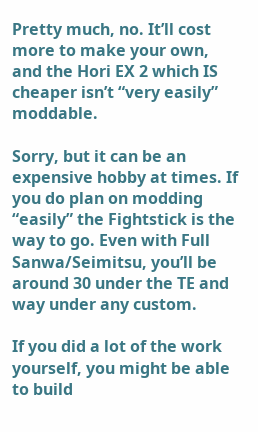Pretty much, no. It’ll cost more to make your own, and the Hori EX 2 which IS cheaper isn’t “very easily” moddable.

Sorry, but it can be an expensive hobby at times. If you do plan on modding “easily” the Fightstick is the way to go. Even with Full Sanwa/Seimitsu, you’ll be around 30 under the TE and way under any custom.

If you did a lot of the work yourself, you might be able to build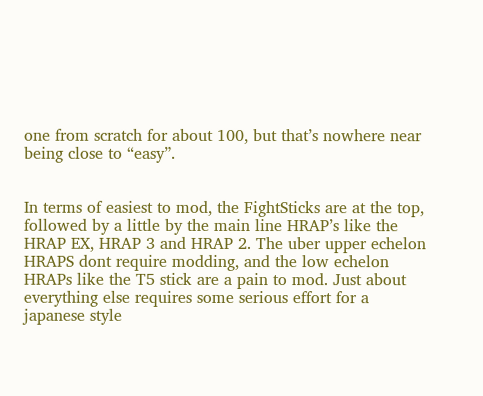one from scratch for about 100, but that’s nowhere near being close to “easy”.


In terms of easiest to mod, the FightSticks are at the top, followed by a little by the main line HRAP’s like the HRAP EX, HRAP 3 and HRAP 2. The uber upper echelon HRAPS dont require modding, and the low echelon HRAPs like the T5 stick are a pain to mod. Just about everything else requires some serious effort for a japanese style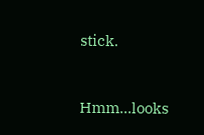stick.


Hmm…looks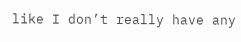like I don’t really have any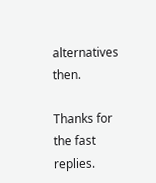alternatives then.

Thanks for the fast replies.